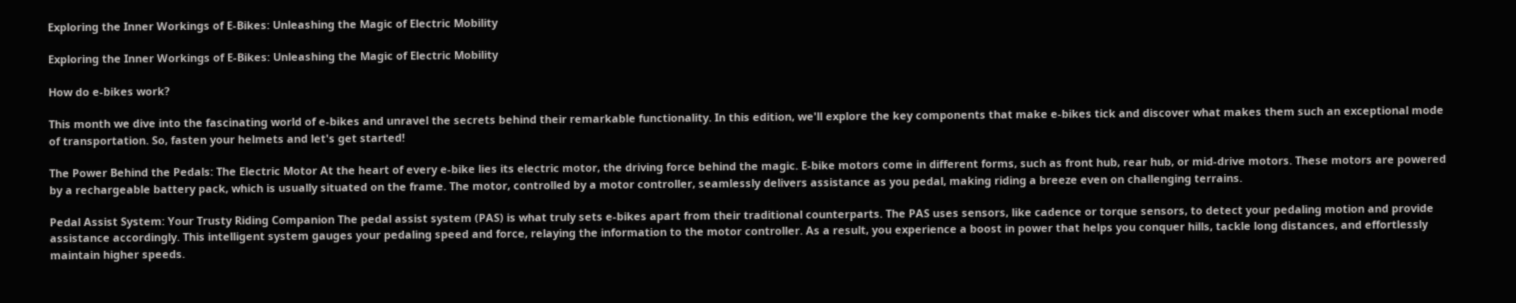Exploring the Inner Workings of E-Bikes: Unleashing the Magic of Electric Mobility

Exploring the Inner Workings of E-Bikes: Unleashing the Magic of Electric Mobility

How do e-bikes work?

This month we dive into the fascinating world of e-bikes and unravel the secrets behind their remarkable functionality. In this edition, we'll explore the key components that make e-bikes tick and discover what makes them such an exceptional mode of transportation. So, fasten your helmets and let's get started!

The Power Behind the Pedals: The Electric Motor At the heart of every e-bike lies its electric motor, the driving force behind the magic. E-bike motors come in different forms, such as front hub, rear hub, or mid-drive motors. These motors are powered by a rechargeable battery pack, which is usually situated on the frame. The motor, controlled by a motor controller, seamlessly delivers assistance as you pedal, making riding a breeze even on challenging terrains.

Pedal Assist System: Your Trusty Riding Companion The pedal assist system (PAS) is what truly sets e-bikes apart from their traditional counterparts. The PAS uses sensors, like cadence or torque sensors, to detect your pedaling motion and provide assistance accordingly. This intelligent system gauges your pedaling speed and force, relaying the information to the motor controller. As a result, you experience a boost in power that helps you conquer hills, tackle long distances, and effortlessly maintain higher speeds.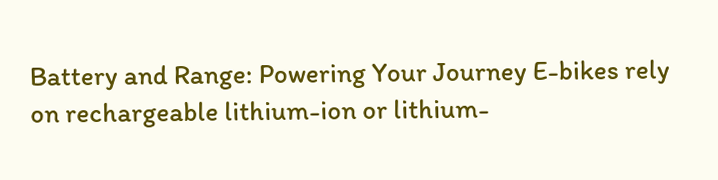Battery and Range: Powering Your Journey E-bikes rely on rechargeable lithium-ion or lithium-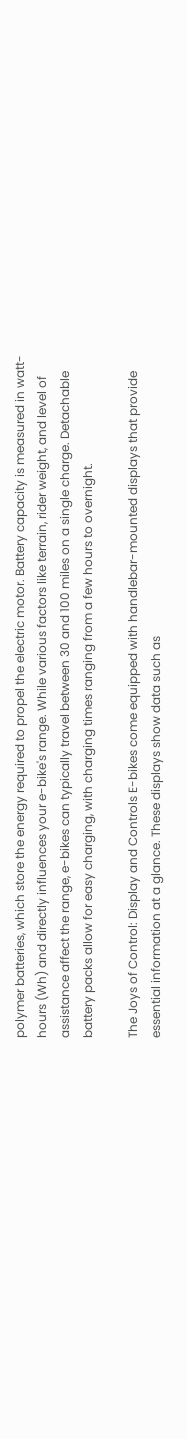polymer batteries, which store the energy required to propel the electric motor. Battery capacity is measured in watt-hours (Wh) and directly influences your e-bike's range. While various factors like terrain, rider weight, and level of assistance affect the range, e-bikes can typically travel between 30 and 100 miles on a single charge. Detachable battery packs allow for easy charging, with charging times ranging from a few hours to overnight.

The Joys of Control: Display and Controls E-bikes come equipped with handlebar-mounted displays that provide essential information at a glance. These displays show data such as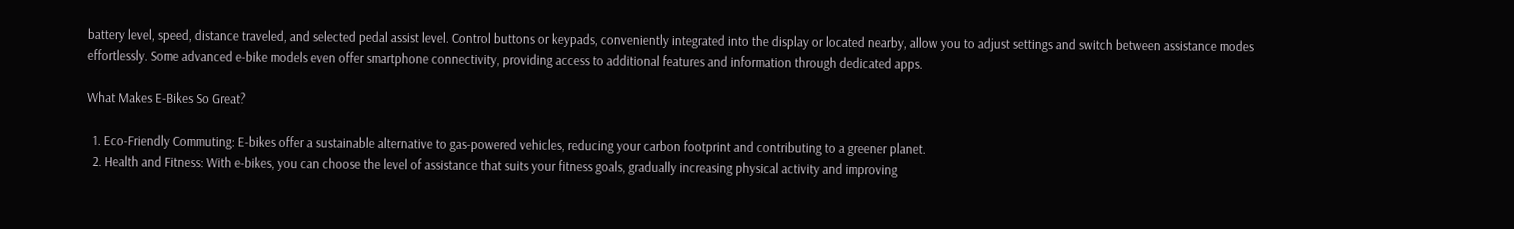battery level, speed, distance traveled, and selected pedal assist level. Control buttons or keypads, conveniently integrated into the display or located nearby, allow you to adjust settings and switch between assistance modes effortlessly. Some advanced e-bike models even offer smartphone connectivity, providing access to additional features and information through dedicated apps.

What Makes E-Bikes So Great?

  1. Eco-Friendly Commuting: E-bikes offer a sustainable alternative to gas-powered vehicles, reducing your carbon footprint and contributing to a greener planet.
  2. Health and Fitness: With e-bikes, you can choose the level of assistance that suits your fitness goals, gradually increasing physical activity and improving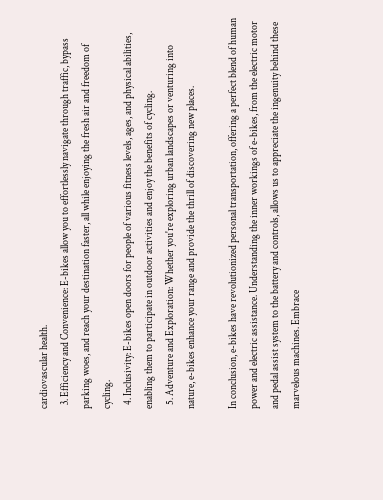cardiovascular health.
  3. Efficiency and Convenience: E-bikes allow you to effortlessly navigate through traffic, bypass parking woes, and reach your destination faster, all while enjoying the fresh air and freedom of cycling.
  4. Inclusivity: E-bikes open doors for people of various fitness levels, ages, and physical abilities, enabling them to participate in outdoor activities and enjoy the benefits of cycling.
  5. Adventure and Exploration: Whether you're exploring urban landscapes or venturing into nature, e-bikes enhance your range and provide the thrill of discovering new places.

In conclusion, e-bikes have revolutionized personal transportation, offering a perfect blend of human power and electric assistance. Understanding the inner workings of e-bikes, from the electric motor and pedal assist system to the battery and controls, allows us to appreciate the ingenuity behind these marvelous machines. Embrace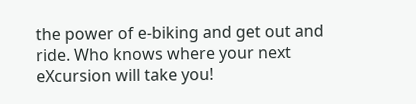the power of e-biking and get out and ride. Who knows where your next eXcursion will take you!